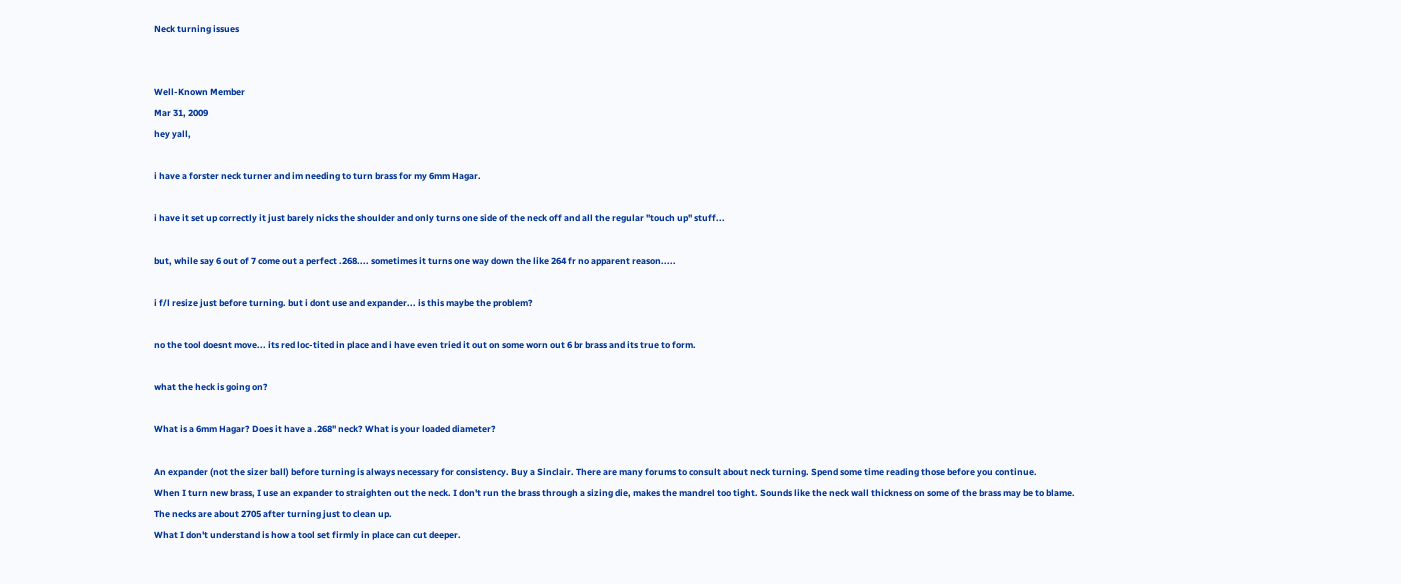Neck turning issues


Well-Known Member
Mar 31, 2009
hey yall,

i have a forster neck turner and im needing to turn brass for my 6mm Hagar.

i have it set up correctly it just barely nicks the shoulder and only turns one side of the neck off and all the regular "touch up" stuff...

but, while say 6 out of 7 come out a perfect .268.... sometimes it turns one way down the like 264 fr no apparent reason.....

i f/l resize just before turning. but i dont use and expander... is this maybe the problem?

no the tool doesnt move... its red loc-tited in place and i have even tried it out on some worn out 6 br brass and its true to form.

what the heck is going on?

What is a 6mm Hagar? Does it have a .268" neck? What is your loaded diameter?

An expander (not the sizer ball) before turning is always necessary for consistency. Buy a Sinclair. There are many forums to consult about neck turning. Spend some time reading those before you continue.
When I turn new brass, I use an expander to straighten out the neck. I don't run the brass through a sizing die, makes the mandrel too tight. Sounds like the neck wall thickness on some of the brass may be to blame.
The necks are about 2705 after turning just to clean up.
What I don't understand is how a tool set firmly in place can cut deeper.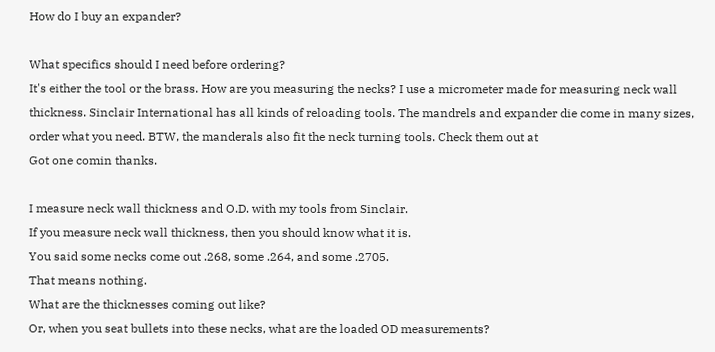How do I buy an expander?

What specifics should I need before ordering?
It's either the tool or the brass. How are you measuring the necks? I use a micrometer made for measuring neck wall thickness. Sinclair International has all kinds of reloading tools. The mandrels and expander die come in many sizes, order what you need. BTW, the manderals also fit the neck turning tools. Check them out at
Got one comin thanks.

I measure neck wall thickness and O.D. with my tools from Sinclair.
If you measure neck wall thickness, then you should know what it is.
You said some necks come out .268, some .264, and some .2705.
That means nothing.
What are the thicknesses coming out like?
Or, when you seat bullets into these necks, what are the loaded OD measurements?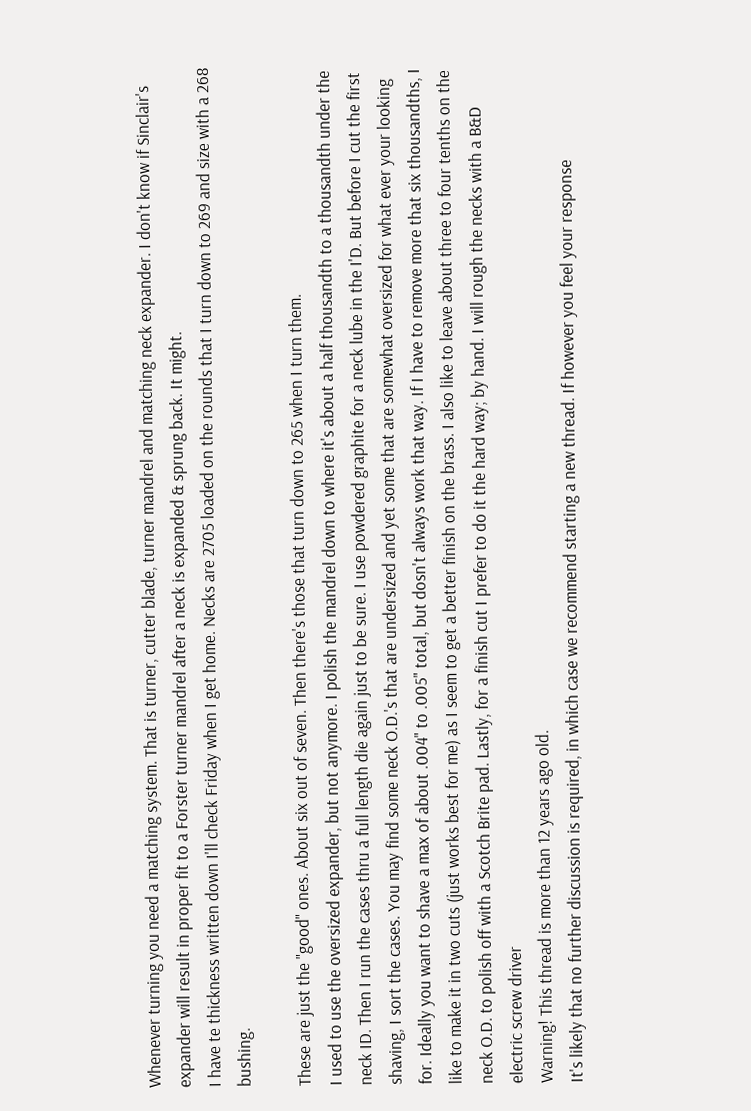Whenever turning you need a matching system. That is turner, cutter blade, turner mandrel and matching neck expander. I don't know if Sinclair's expander will result in proper fit to a Forster turner mandrel after a neck is expanded & sprung back. It might.
I have te thickness written down I'll check Friday when I get home. Necks are 2705 loaded on the rounds that I turn down to 269 and size with a 268 bushing.

These are just the "good" ones. About six out of seven. Then there's those that turn down to 265 when I turn them.
I used to use the oversized expander, but not anymore. I polish the mandrel down to where it's about a half thousandth to a thousandth under the neck ID. Then I run the cases thru a full length die again just to be sure. I use powdered graphite for a neck lube in the I'D. But before I cut the first shaving, I sort the cases. You may find some neck O.D.'s that are undersized and yet some that are somewhat oversized for what ever your looking for. Ideally you want to shave a max of about .004" to .005" total, but dosn't always work that way. If I have to remove more that six thousandths, I like to make it in two cuts (just works best for me) as I seem to get a better finish on the brass. I also like to leave about three to four tenths on the neck O.D. to polish off with a Scotch Brite pad. Lastly, for a finish cut I prefer to do it the hard way; by hand. I will rough the necks with a B&D electric screw driver
Warning! This thread is more than 12 years ago old.
It's likely that no further discussion is required, in which case we recommend starting a new thread. If however you feel your response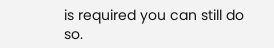is required you can still do so.